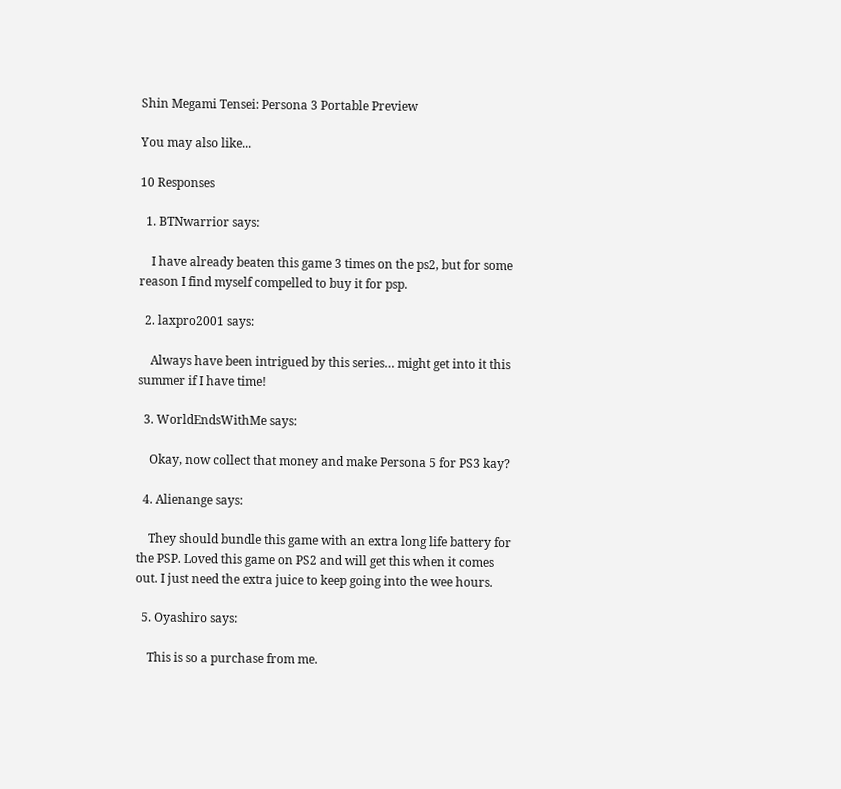Shin Megami Tensei: Persona 3 Portable Preview

You may also like...

10 Responses

  1. BTNwarrior says:

    I have already beaten this game 3 times on the ps2, but for some reason I find myself compelled to buy it for psp.

  2. laxpro2001 says:

    Always have been intrigued by this series… might get into it this summer if I have time!

  3. WorldEndsWithMe says:

    Okay, now collect that money and make Persona 5 for PS3 kay?

  4. Alienange says:

    They should bundle this game with an extra long life battery for the PSP. Loved this game on PS2 and will get this when it comes out. I just need the extra juice to keep going into the wee hours.

  5. Oyashiro says:

    This is so a purchase from me.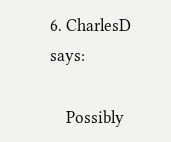6. CharlesD says:

    Possibly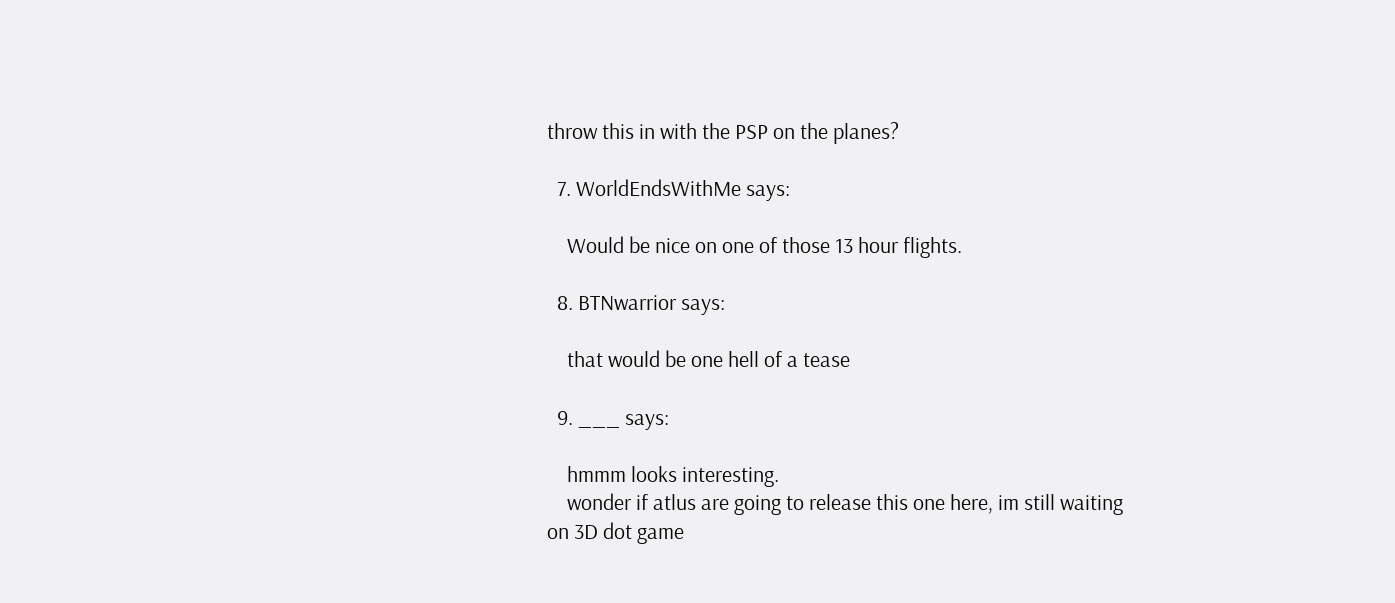throw this in with the PSP on the planes?

  7. WorldEndsWithMe says:

    Would be nice on one of those 13 hour flights.

  8. BTNwarrior says:

    that would be one hell of a tease

  9. ___ says:

    hmmm looks interesting.
    wonder if atlus are going to release this one here, im still waiting on 3D dot game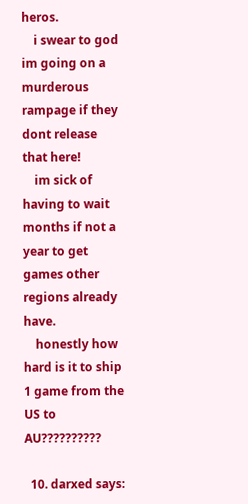heros.
    i swear to god im going on a murderous rampage if they dont release that here!
    im sick of having to wait months if not a year to get games other regions already have.
    honestly how hard is it to ship 1 game from the US to AU??????????

  10. darxed says: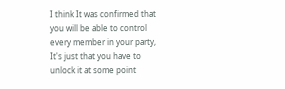I think It was confirmed that you will be able to control every member in your party, It's just that you have to unlock it at some point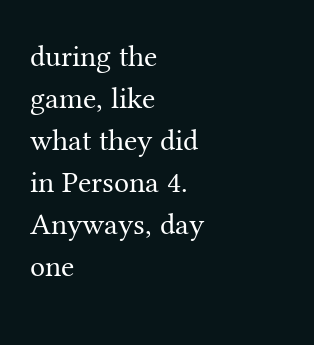during the game, like what they did in Persona 4. Anyways, day one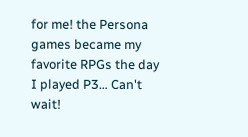for me! the Persona games became my favorite RPGs the day I played P3… Can't wait!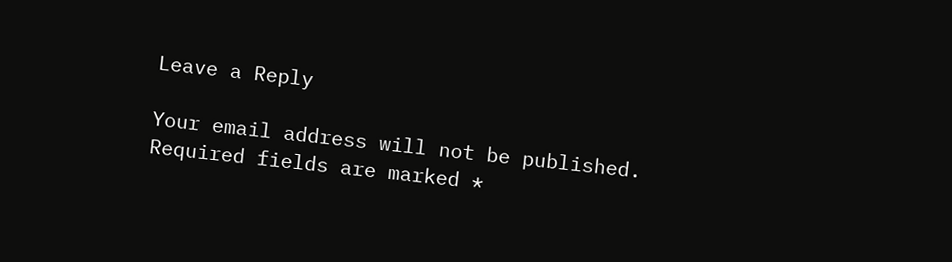Leave a Reply

Your email address will not be published. Required fields are marked *